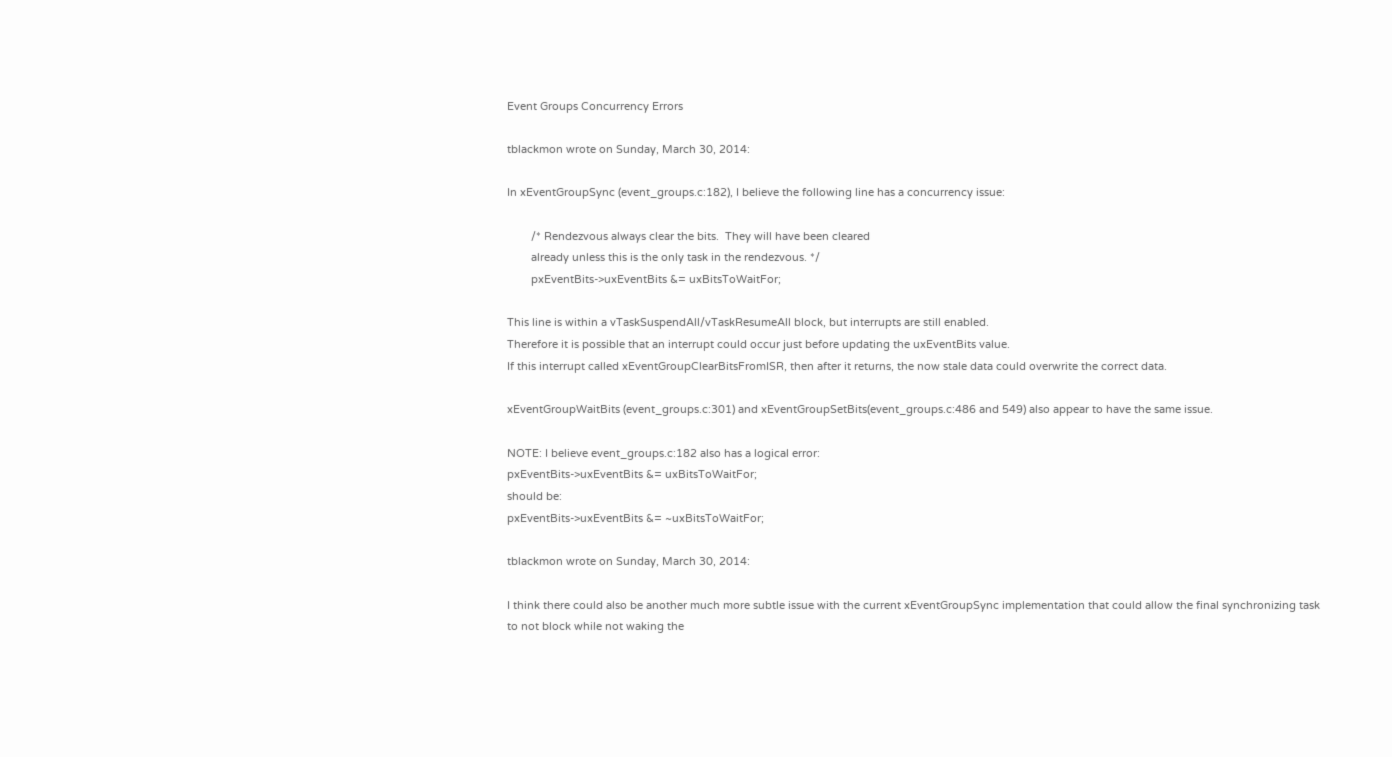Event Groups Concurrency Errors

tblackmon wrote on Sunday, March 30, 2014:

In xEventGroupSync (event_groups.c:182), I believe the following line has a concurrency issue:

        /* Rendezvous always clear the bits.  They will have been cleared
        already unless this is the only task in the rendezvous. */
        pxEventBits->uxEventBits &= uxBitsToWaitFor;

This line is within a vTaskSuspendAll/vTaskResumeAll block, but interrupts are still enabled.
Therefore it is possible that an interrupt could occur just before updating the uxEventBits value.
If this interrupt called xEventGroupClearBitsFromISR, then after it returns, the now stale data could overwrite the correct data.

xEventGroupWaitBits (event_groups.c:301) and xEventGroupSetBits(event_groups.c:486 and 549) also appear to have the same issue.

NOTE: I believe event_groups.c:182 also has a logical error:
pxEventBits->uxEventBits &= uxBitsToWaitFor;
should be:
pxEventBits->uxEventBits &= ~uxBitsToWaitFor;

tblackmon wrote on Sunday, March 30, 2014:

I think there could also be another much more subtle issue with the current xEventGroupSync implementation that could allow the final synchronizing task to not block while not waking the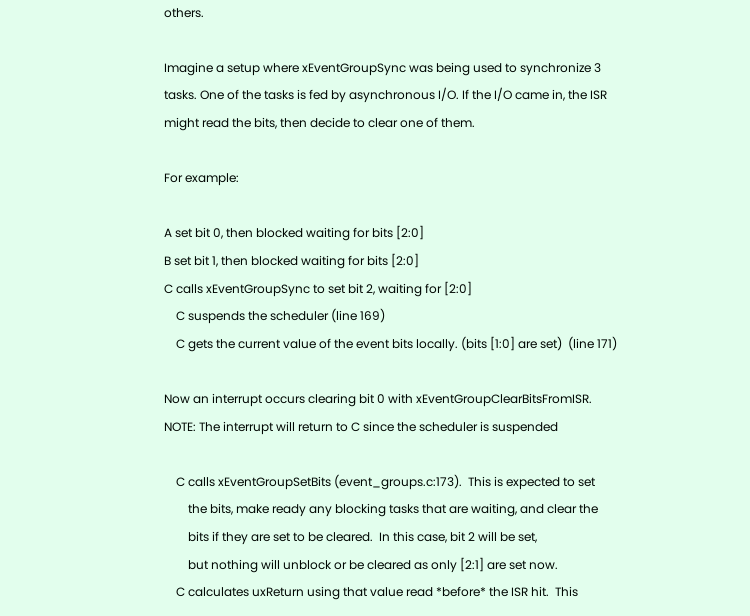others.

Imagine a setup where xEventGroupSync was being used to synchronize 3 tasks. One of the tasks is fed by asynchronous I/O. If the I/O came in, the ISR might read the bits, then decide to clear one of them.

For example:

A set bit 0, then blocked waiting for bits [2:0]
B set bit 1, then blocked waiting for bits [2:0]
C calls xEventGroupSync to set bit 2, waiting for [2:0]
    C suspends the scheduler (line 169)
    C gets the current value of the event bits locally. (bits [1:0] are set)  (line 171)

Now an interrupt occurs clearing bit 0 with xEventGroupClearBitsFromISR.
NOTE: The interrupt will return to C since the scheduler is suspended

    C calls xEventGroupSetBits (event_groups.c:173).  This is expected to set
        the bits, make ready any blocking tasks that are waiting, and clear the
        bits if they are set to be cleared.  In this case, bit 2 will be set,
        but nothing will unblock or be cleared as only [2:1] are set now.
    C calculates uxReturn using that value read *before* the ISR hit.  This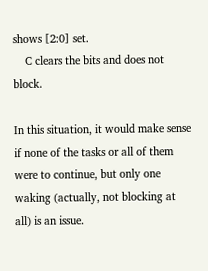shows [2:0] set.
    C clears the bits and does not block.

In this situation, it would make sense if none of the tasks or all of them were to continue, but only one waking (actually, not blocking at all) is an issue.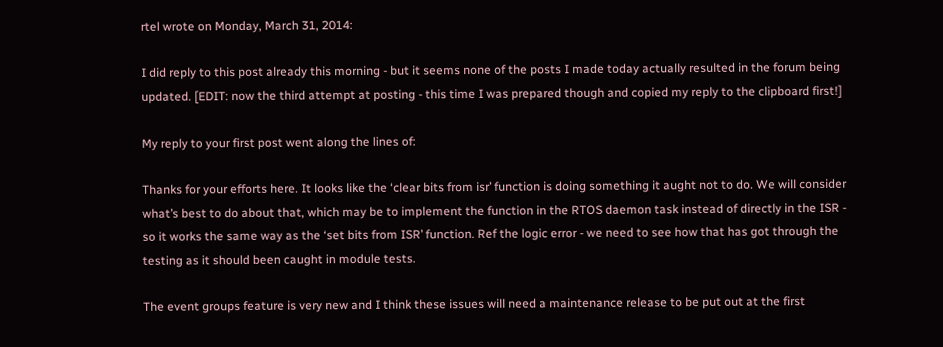rtel wrote on Monday, March 31, 2014:

I did reply to this post already this morning - but it seems none of the posts I made today actually resulted in the forum being updated. [EDIT: now the third attempt at posting - this time I was prepared though and copied my reply to the clipboard first!]

My reply to your first post went along the lines of:

Thanks for your efforts here. It looks like the ‘clear bits from isr’ function is doing something it aught not to do. We will consider what’s best to do about that, which may be to implement the function in the RTOS daemon task instead of directly in the ISR - so it works the same way as the ‘set bits from ISR’ function. Ref the logic error - we need to see how that has got through the testing as it should been caught in module tests.

The event groups feature is very new and I think these issues will need a maintenance release to be put out at the first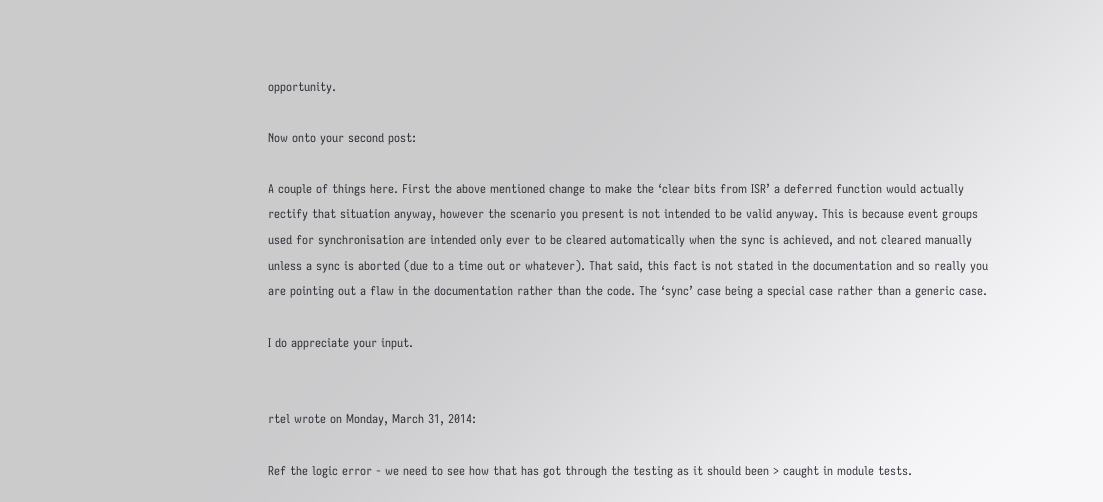opportunity.

Now onto your second post:

A couple of things here. First the above mentioned change to make the ‘clear bits from ISR’ a deferred function would actually rectify that situation anyway, however the scenario you present is not intended to be valid anyway. This is because event groups used for synchronisation are intended only ever to be cleared automatically when the sync is achieved, and not cleared manually unless a sync is aborted (due to a time out or whatever). That said, this fact is not stated in the documentation and so really you are pointing out a flaw in the documentation rather than the code. The ‘sync’ case being a special case rather than a generic case.

I do appreciate your input.


rtel wrote on Monday, March 31, 2014:

Ref the logic error - we need to see how that has got through the testing as it should been > caught in module tests.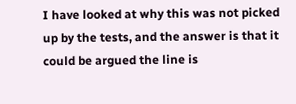I have looked at why this was not picked up by the tests, and the answer is that it could be argued the line is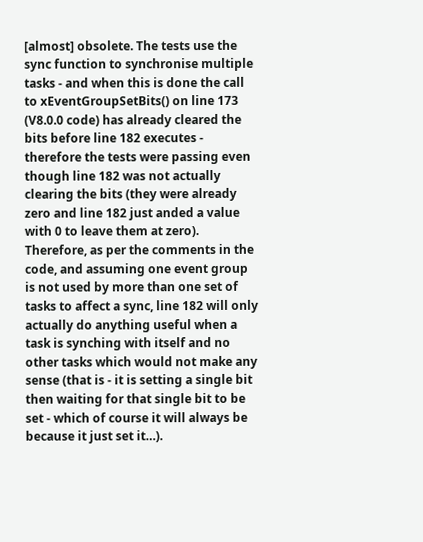[almost] obsolete. The tests use the sync function to synchronise multiple tasks - and when this is done the call to xEventGroupSetBits() on line 173 (V8.0.0 code) has already cleared the bits before line 182 executes - therefore the tests were passing even though line 182 was not actually clearing the bits (they were already zero and line 182 just anded a value with 0 to leave them at zero). Therefore, as per the comments in the code, and assuming one event group is not used by more than one set of tasks to affect a sync, line 182 will only actually do anything useful when a task is synching with itself and no other tasks which would not make any sense (that is - it is setting a single bit then waiting for that single bit to be set - which of course it will always be because it just set it…).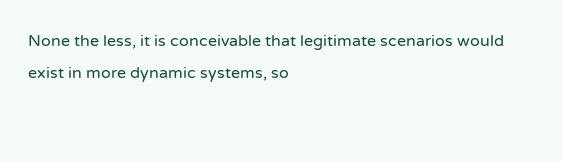None the less, it is conceivable that legitimate scenarios would exist in more dynamic systems, so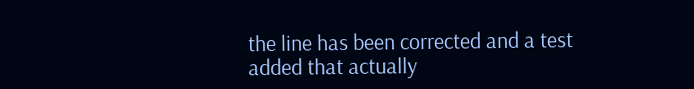the line has been corrected and a test added that actually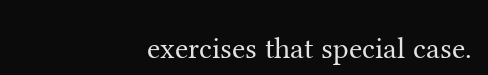exercises that special case.